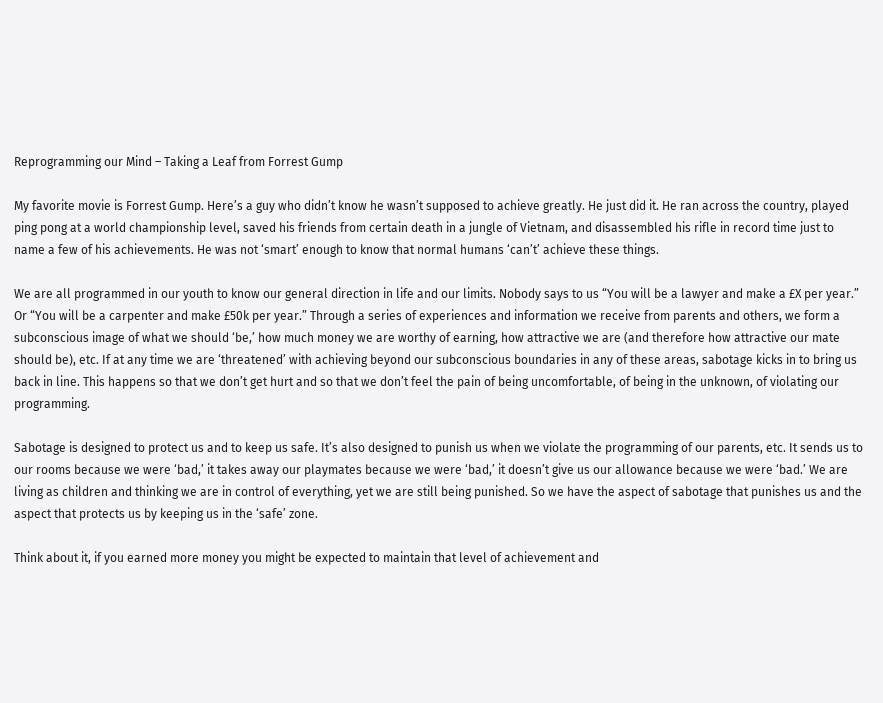Reprogramming our Mind – Taking a Leaf from Forrest Gump

My favorite movie is Forrest Gump. Here’s a guy who didn’t know he wasn’t supposed to achieve greatly. He just did it. He ran across the country, played ping pong at a world championship level, saved his friends from certain death in a jungle of Vietnam, and disassembled his rifle in record time just to name a few of his achievements. He was not ‘smart’ enough to know that normal humans ‘can’t’ achieve these things.

We are all programmed in our youth to know our general direction in life and our limits. Nobody says to us “You will be a lawyer and make a £X per year.” Or “You will be a carpenter and make £50k per year.” Through a series of experiences and information we receive from parents and others, we form a subconscious image of what we should ‘be,’ how much money we are worthy of earning, how attractive we are (and therefore how attractive our mate should be), etc. If at any time we are ‘threatened’ with achieving beyond our subconscious boundaries in any of these areas, sabotage kicks in to bring us back in line. This happens so that we don’t get hurt and so that we don’t feel the pain of being uncomfortable, of being in the unknown, of violating our programming.

Sabotage is designed to protect us and to keep us safe. It’s also designed to punish us when we violate the programming of our parents, etc. It sends us to our rooms because we were ‘bad,’ it takes away our playmates because we were ‘bad,’ it doesn’t give us our allowance because we were ‘bad.’ We are living as children and thinking we are in control of everything, yet we are still being punished. So we have the aspect of sabotage that punishes us and the aspect that protects us by keeping us in the ‘safe’ zone.

Think about it, if you earned more money you might be expected to maintain that level of achievement and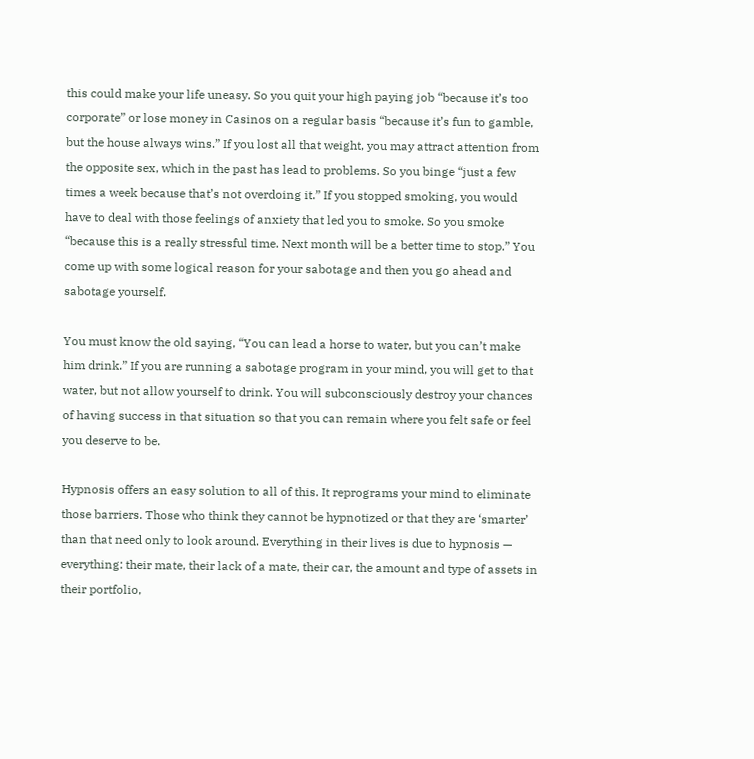this could make your life uneasy. So you quit your high paying job “because it’s too corporate” or lose money in Casinos on a regular basis “because it’s fun to gamble, but the house always wins.” If you lost all that weight, you may attract attention from the opposite sex, which in the past has lead to problems. So you binge “just a few times a week because that’s not overdoing it.” If you stopped smoking, you would have to deal with those feelings of anxiety that led you to smoke. So you smoke “because this is a really stressful time. Next month will be a better time to stop.” You come up with some logical reason for your sabotage and then you go ahead and sabotage yourself.

You must know the old saying, “You can lead a horse to water, but you can’t make him drink.” If you are running a sabotage program in your mind, you will get to that water, but not allow yourself to drink. You will subconsciously destroy your chances of having success in that situation so that you can remain where you felt safe or feel you deserve to be.

Hypnosis offers an easy solution to all of this. It reprograms your mind to eliminate those barriers. Those who think they cannot be hypnotized or that they are ‘smarter’ than that need only to look around. Everything in their lives is due to hypnosis — everything: their mate, their lack of a mate, their car, the amount and type of assets in their portfolio,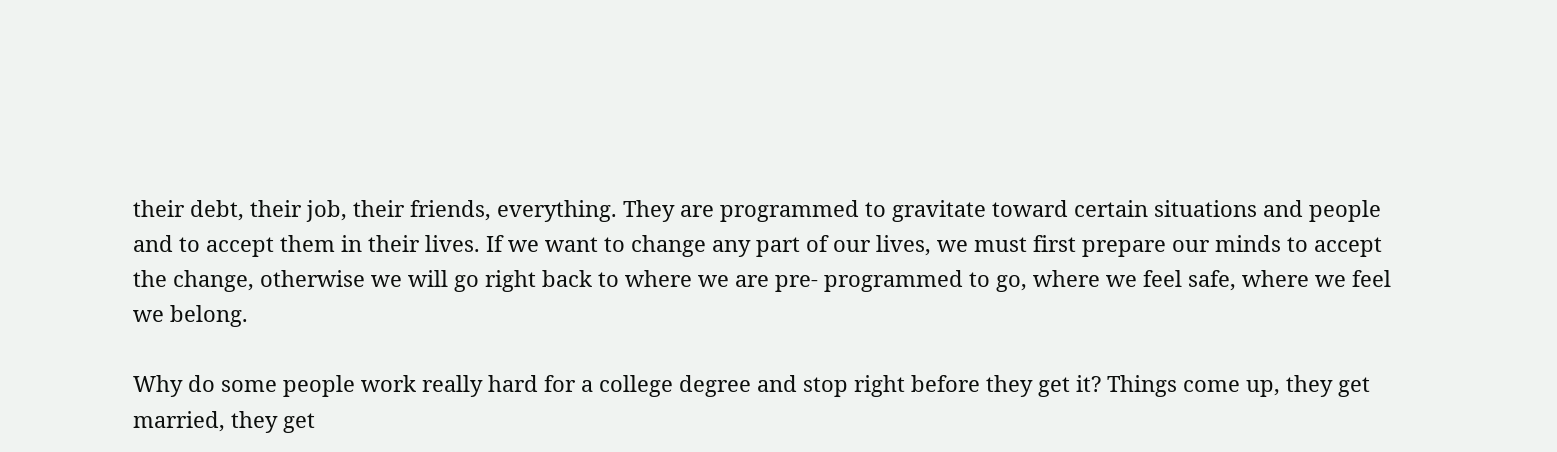their debt, their job, their friends, everything. They are programmed to gravitate toward certain situations and people and to accept them in their lives. If we want to change any part of our lives, we must first prepare our minds to accept the change, otherwise we will go right back to where we are pre- programmed to go, where we feel safe, where we feel we belong.

Why do some people work really hard for a college degree and stop right before they get it? Things come up, they get married, they get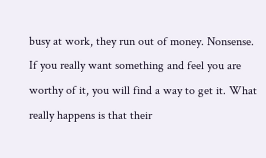busy at work, they run out of money. Nonsense. If you really want something and feel you are worthy of it, you will find a way to get it. What really happens is that their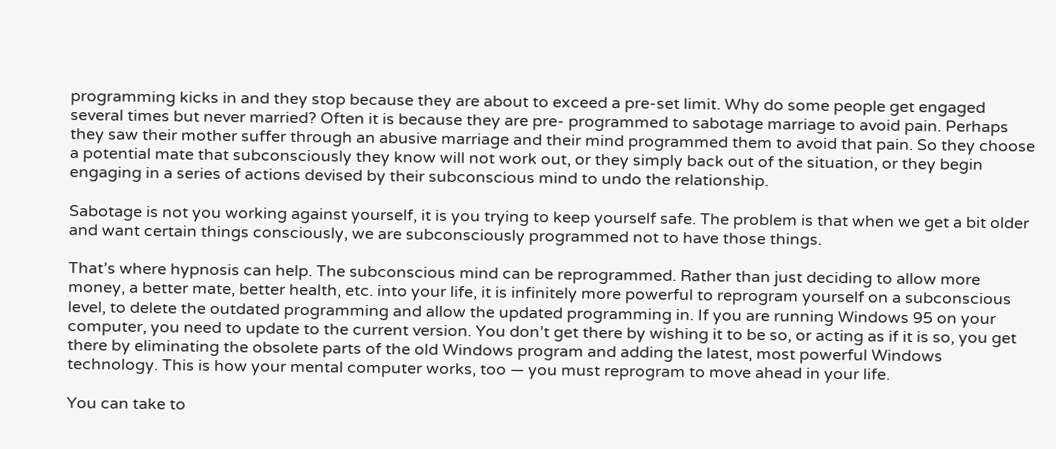programming kicks in and they stop because they are about to exceed a pre-set limit. Why do some people get engaged several times but never married? Often it is because they are pre- programmed to sabotage marriage to avoid pain. Perhaps they saw their mother suffer through an abusive marriage and their mind programmed them to avoid that pain. So they choose a potential mate that subconsciously they know will not work out, or they simply back out of the situation, or they begin engaging in a series of actions devised by their subconscious mind to undo the relationship.

Sabotage is not you working against yourself, it is you trying to keep yourself safe. The problem is that when we get a bit older and want certain things consciously, we are subconsciously programmed not to have those things.

That’s where hypnosis can help. The subconscious mind can be reprogrammed. Rather than just deciding to allow more money, a better mate, better health, etc. into your life, it is infinitely more powerful to reprogram yourself on a subconscious level, to delete the outdated programming and allow the updated programming in. If you are running Windows 95 on your computer, you need to update to the current version. You don’t get there by wishing it to be so, or acting as if it is so, you get there by eliminating the obsolete parts of the old Windows program and adding the latest, most powerful Windows technology. This is how your mental computer works, too — you must reprogram to move ahead in your life.

You can take to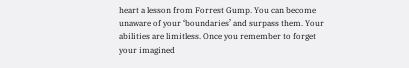heart a lesson from Forrest Gump. You can become unaware of your ‘boundaries’ and surpass them. Your abilities are limitless. Once you remember to forget your imagined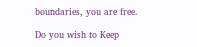boundaries, you are free.

Do you wish to Keep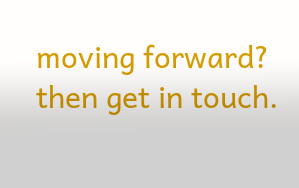moving forward? then get in touch.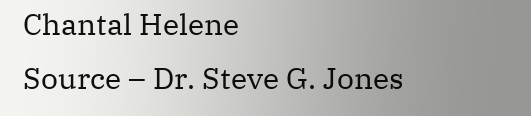Chantal Helene
Source – Dr. Steve G. Jones